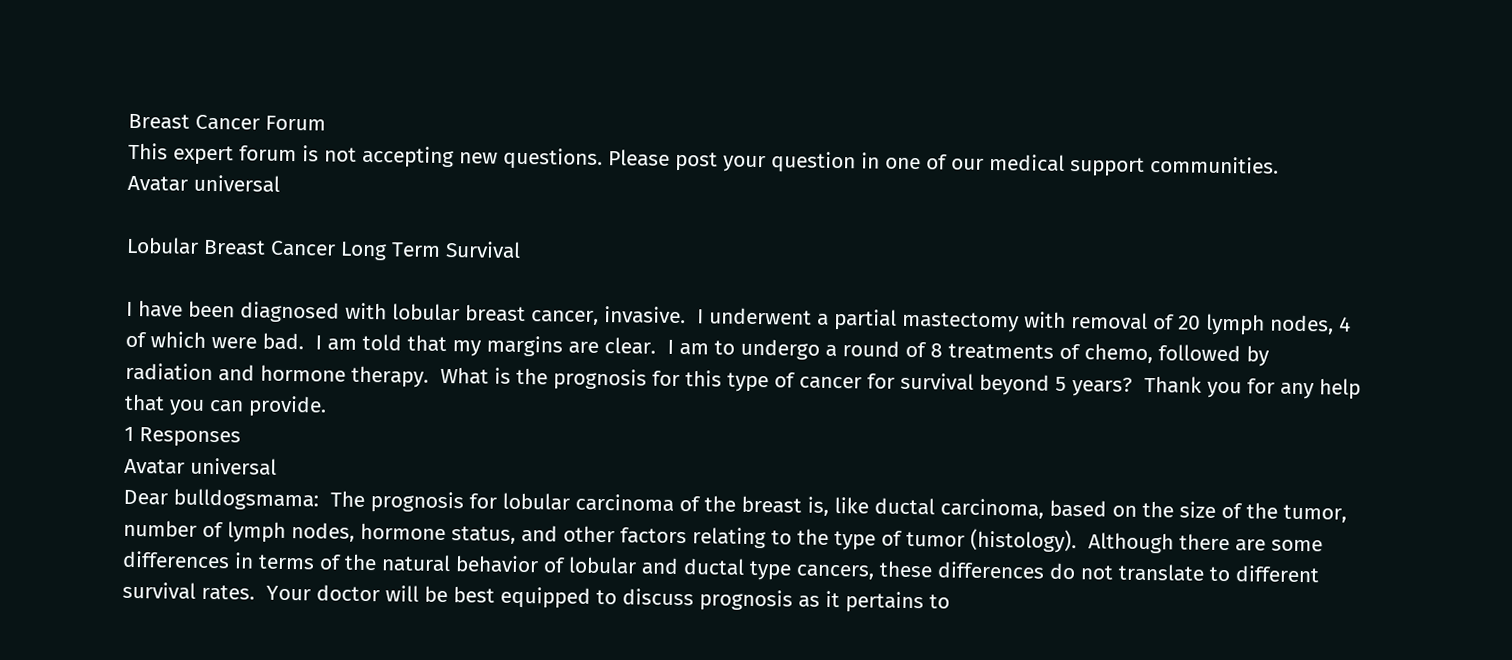Breast Cancer Forum
This expert forum is not accepting new questions. Please post your question in one of our medical support communities.
Avatar universal

Lobular Breast Cancer Long Term Survival

I have been diagnosed with lobular breast cancer, invasive.  I underwent a partial mastectomy with removal of 20 lymph nodes, 4 of which were bad.  I am told that my margins are clear.  I am to undergo a round of 8 treatments of chemo, followed by radiation and hormone therapy.  What is the prognosis for this type of cancer for survival beyond 5 years?  Thank you for any help that you can provide.
1 Responses
Avatar universal
Dear bulldogsmama:  The prognosis for lobular carcinoma of the breast is, like ductal carcinoma, based on the size of the tumor, number of lymph nodes, hormone status, and other factors relating to the type of tumor (histology).  Although there are some differences in terms of the natural behavior of lobular and ductal type cancers, these differences do not translate to different survival rates.  Your doctor will be best equipped to discuss prognosis as it pertains to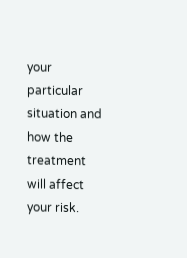your particular situation and how the treatment will affect your risk.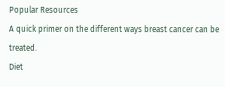Popular Resources
A quick primer on the different ways breast cancer can be treated.
Diet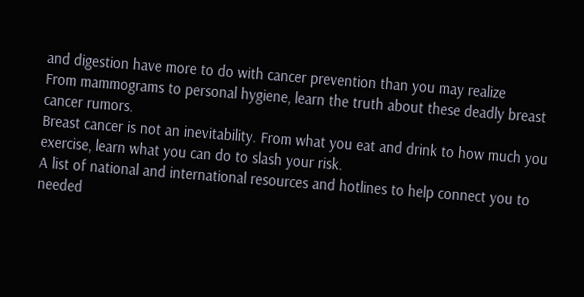and digestion have more to do with cancer prevention than you may realize
From mammograms to personal hygiene, learn the truth about these deadly breast cancer rumors.
Breast cancer is not an inevitability. From what you eat and drink to how much you exercise, learn what you can do to slash your risk.
A list of national and international resources and hotlines to help connect you to needed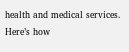health and medical services.
Here’s how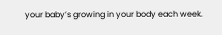your baby’s growing in your body each week.